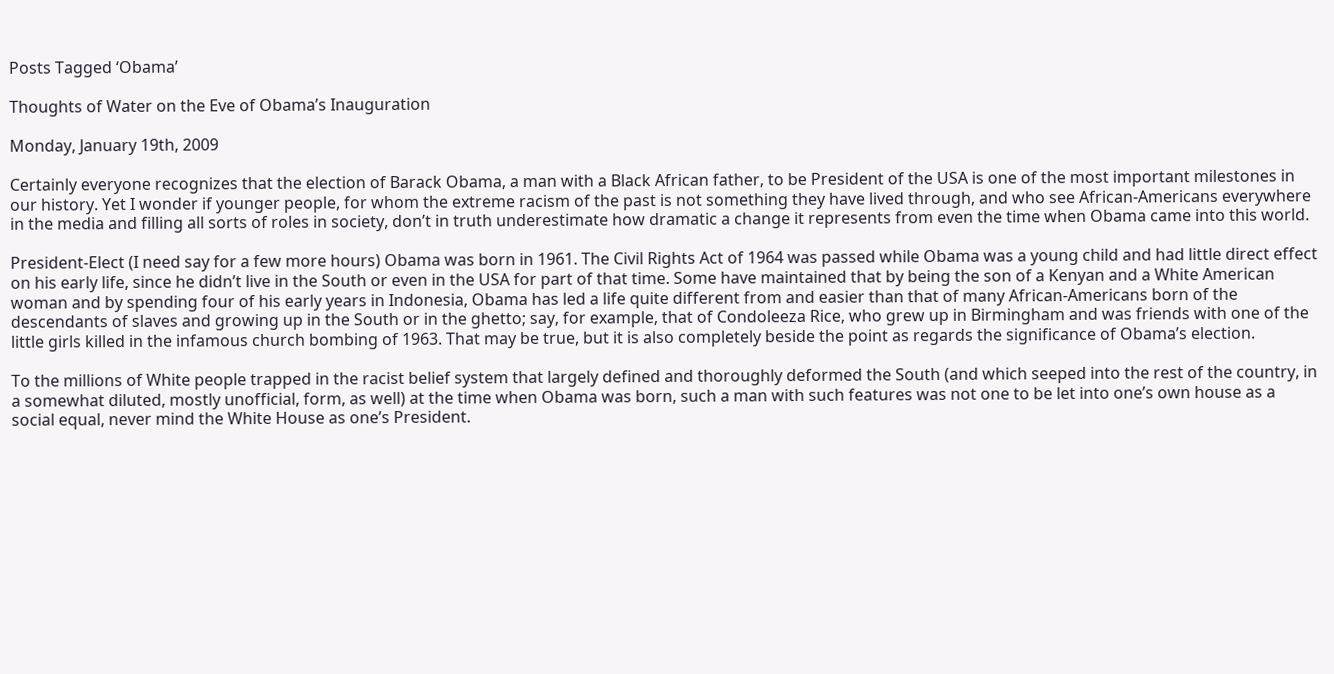Posts Tagged ‘Obama’

Thoughts of Water on the Eve of Obama’s Inauguration

Monday, January 19th, 2009

Certainly everyone recognizes that the election of Barack Obama, a man with a Black African father, to be President of the USA is one of the most important milestones in our history. Yet I wonder if younger people, for whom the extreme racism of the past is not something they have lived through, and who see African-Americans everywhere in the media and filling all sorts of roles in society, don’t in truth underestimate how dramatic a change it represents from even the time when Obama came into this world.

President-Elect (I need say for a few more hours) Obama was born in 1961. The Civil Rights Act of 1964 was passed while Obama was a young child and had little direct effect on his early life, since he didn’t live in the South or even in the USA for part of that time. Some have maintained that by being the son of a Kenyan and a White American woman and by spending four of his early years in Indonesia, Obama has led a life quite different from and easier than that of many African-Americans born of the descendants of slaves and growing up in the South or in the ghetto; say, for example, that of Condoleeza Rice, who grew up in Birmingham and was friends with one of the little girls killed in the infamous church bombing of 1963. That may be true, but it is also completely beside the point as regards the significance of Obama’s election.

To the millions of White people trapped in the racist belief system that largely defined and thoroughly deformed the South (and which seeped into the rest of the country, in a somewhat diluted, mostly unofficial, form, as well) at the time when Obama was born, such a man with such features was not one to be let into one’s own house as a social equal, never mind the White House as one’s President.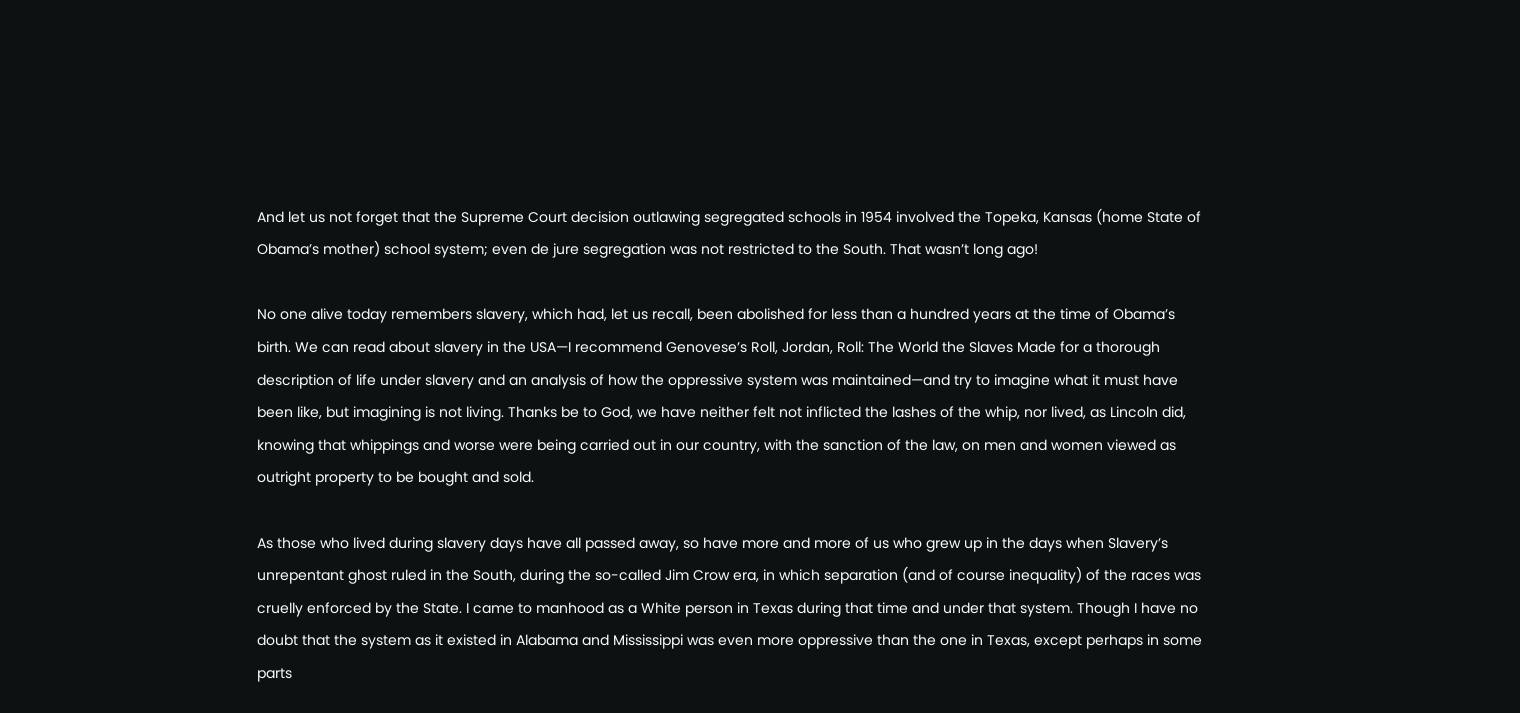And let us not forget that the Supreme Court decision outlawing segregated schools in 1954 involved the Topeka, Kansas (home State of Obama’s mother) school system; even de jure segregation was not restricted to the South. That wasn’t long ago!

No one alive today remembers slavery, which had, let us recall, been abolished for less than a hundred years at the time of Obama’s birth. We can read about slavery in the USA—I recommend Genovese’s Roll, Jordan, Roll: The World the Slaves Made for a thorough description of life under slavery and an analysis of how the oppressive system was maintained—and try to imagine what it must have been like, but imagining is not living. Thanks be to God, we have neither felt not inflicted the lashes of the whip, nor lived, as Lincoln did, knowing that whippings and worse were being carried out in our country, with the sanction of the law, on men and women viewed as outright property to be bought and sold.

As those who lived during slavery days have all passed away, so have more and more of us who grew up in the days when Slavery’s unrepentant ghost ruled in the South, during the so-called Jim Crow era, in which separation (and of course inequality) of the races was cruelly enforced by the State. I came to manhood as a White person in Texas during that time and under that system. Though I have no doubt that the system as it existed in Alabama and Mississippi was even more oppressive than the one in Texas, except perhaps in some parts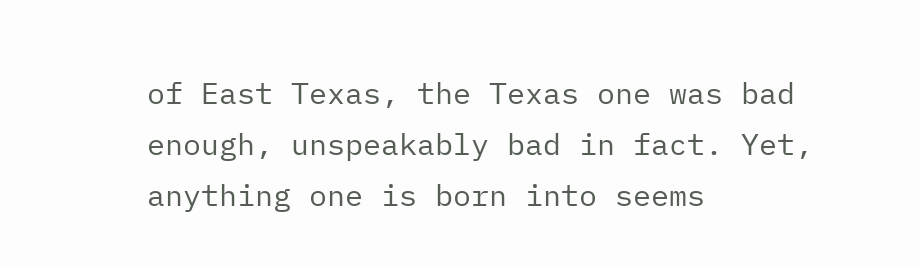of East Texas, the Texas one was bad enough, unspeakably bad in fact. Yet, anything one is born into seems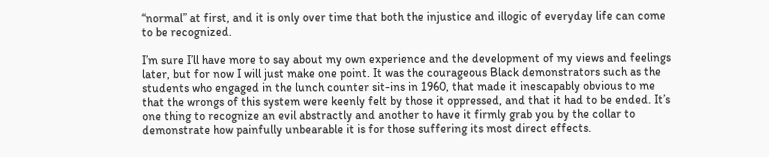“normal” at first, and it is only over time that both the injustice and illogic of everyday life can come to be recognized.

I’m sure I’ll have more to say about my own experience and the development of my views and feelings later, but for now I will just make one point. It was the courageous Black demonstrators such as the students who engaged in the lunch counter sit-ins in 1960, that made it inescapably obvious to me that the wrongs of this system were keenly felt by those it oppressed, and that it had to be ended. It’s one thing to recognize an evil abstractly and another to have it firmly grab you by the collar to demonstrate how painfully unbearable it is for those suffering its most direct effects.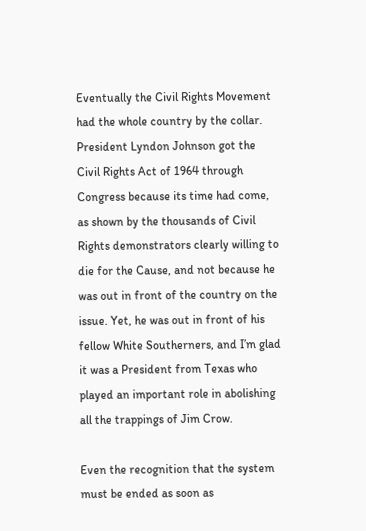Eventually the Civil Rights Movement had the whole country by the collar. President Lyndon Johnson got the Civil Rights Act of 1964 through Congress because its time had come, as shown by the thousands of Civil Rights demonstrators clearly willing to die for the Cause, and not because he was out in front of the country on the issue. Yet, he was out in front of his fellow White Southerners, and I’m glad it was a President from Texas who played an important role in abolishing all the trappings of Jim Crow.

Even the recognition that the system must be ended as soon as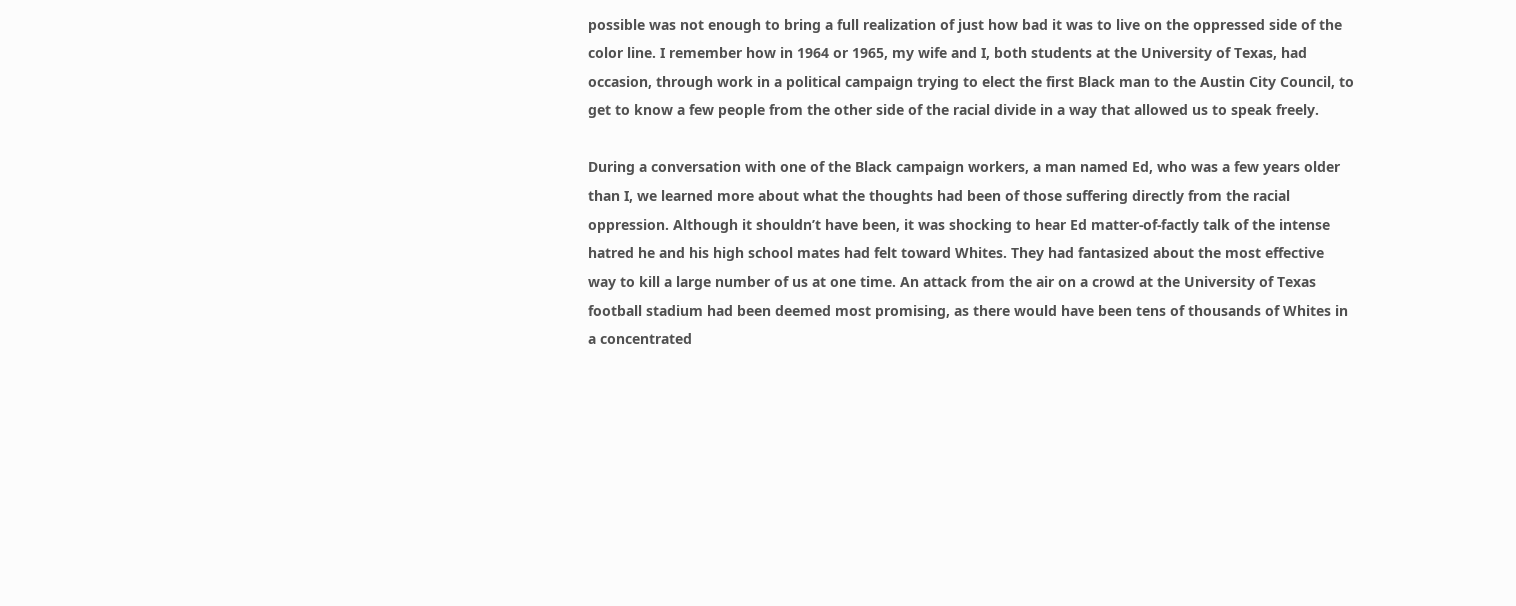possible was not enough to bring a full realization of just how bad it was to live on the oppressed side of the color line. I remember how in 1964 or 1965, my wife and I, both students at the University of Texas, had occasion, through work in a political campaign trying to elect the first Black man to the Austin City Council, to get to know a few people from the other side of the racial divide in a way that allowed us to speak freely.

During a conversation with one of the Black campaign workers, a man named Ed, who was a few years older than I, we learned more about what the thoughts had been of those suffering directly from the racial oppression. Although it shouldn’t have been, it was shocking to hear Ed matter-of-factly talk of the intense hatred he and his high school mates had felt toward Whites. They had fantasized about the most effective way to kill a large number of us at one time. An attack from the air on a crowd at the University of Texas football stadium had been deemed most promising, as there would have been tens of thousands of Whites in a concentrated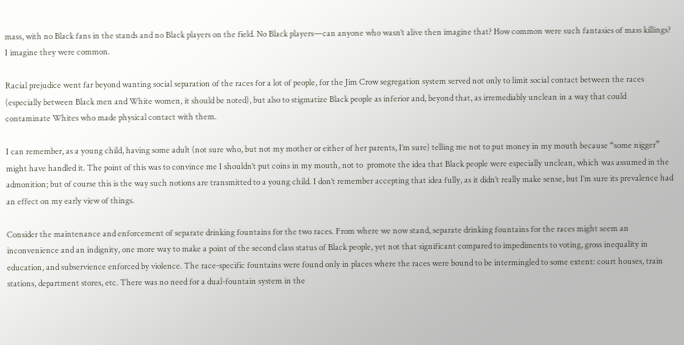mass, with no Black fans in the stands and no Black players on the field. No Black players—can anyone who wasn’t alive then imagine that? How common were such fantasies of mass killings? I imagine they were common.

Racial prejudice went far beyond wanting social separation of the races for a lot of people, for the Jim Crow segregation system served not only to limit social contact between the races (especially between Black men and White women, it should be noted), but also to stigmatize Black people as inferior and, beyond that, as irremediably unclean in a way that could contaminate Whites who made physical contact with them.

I can remember, as a young child, having some adult (not sure who, but not my mother or either of her parents, I’m sure) telling me not to put money in my mouth because “some nigger” might have handled it. The point of this was to convince me I shouldn’t put coins in my mouth, not to  promote the idea that Black people were especially unclean, which was assumed in the admonition; but of course this is the way such notions are transmitted to a young child. I don’t remember accepting that idea fully, as it didn’t really make sense, but I’m sure its prevalence had an effect on my early view of things.

Consider the maintenance and enforcement of separate drinking fountains for the two races. From where we now stand, separate drinking fountains for the races might seem an inconvenience and an indignity, one more way to make a point of the second class status of Black people, yet not that significant compared to impediments to voting, gross inequality in education, and subservience enforced by violence. The race-specific fountains were found only in places where the races were bound to be intermingled to some extent: court houses, train stations, department stores, etc. There was no need for a dual-fountain system in the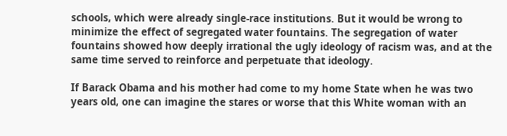schools, which were already single-race institutions. But it would be wrong to minimize the effect of segregated water fountains. The segregation of water fountains showed how deeply irrational the ugly ideology of racism was, and at the same time served to reinforce and perpetuate that ideology.

If Barack Obama and his mother had come to my home State when he was two years old, one can imagine the stares or worse that this White woman with an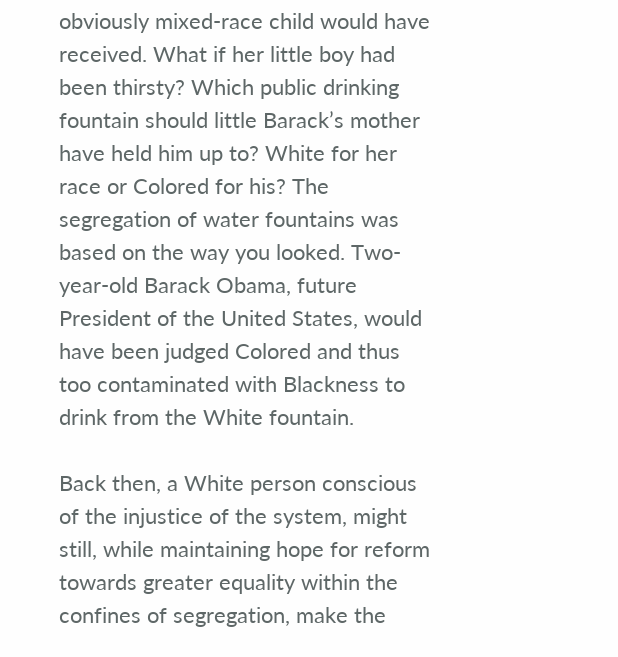obviously mixed-race child would have received. What if her little boy had been thirsty? Which public drinking fountain should little Barack’s mother have held him up to? White for her race or Colored for his? The segregation of water fountains was based on the way you looked. Two-year-old Barack Obama, future President of the United States, would have been judged Colored and thus too contaminated with Blackness to drink from the White fountain.

Back then, a White person conscious of the injustice of the system, might still, while maintaining hope for reform towards greater equality within the confines of segregation, make the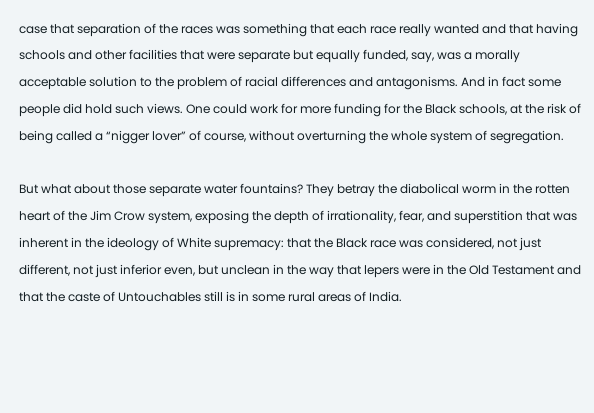case that separation of the races was something that each race really wanted and that having schools and other facilities that were separate but equally funded, say, was a morally acceptable solution to the problem of racial differences and antagonisms. And in fact some people did hold such views. One could work for more funding for the Black schools, at the risk of being called a “nigger lover” of course, without overturning the whole system of segregation.

But what about those separate water fountains? They betray the diabolical worm in the rotten heart of the Jim Crow system, exposing the depth of irrationality, fear, and superstition that was inherent in the ideology of White supremacy: that the Black race was considered, not just different, not just inferior even, but unclean in the way that lepers were in the Old Testament and that the caste of Untouchables still is in some rural areas of India.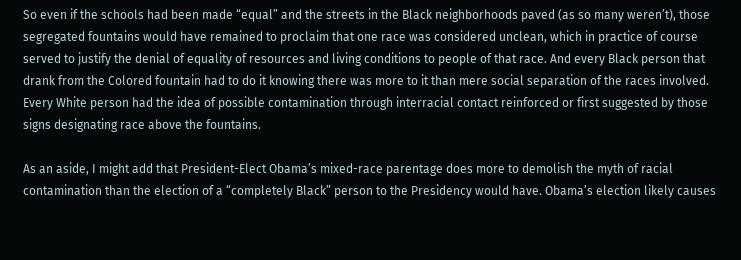So even if the schools had been made “equal” and the streets in the Black neighborhoods paved (as so many weren’t), those segregated fountains would have remained to proclaim that one race was considered unclean, which in practice of course served to justify the denial of equality of resources and living conditions to people of that race. And every Black person that drank from the Colored fountain had to do it knowing there was more to it than mere social separation of the races involved. Every White person had the idea of possible contamination through interracial contact reinforced or first suggested by those signs designating race above the fountains.

As an aside, I might add that President-Elect Obama’s mixed-race parentage does more to demolish the myth of racial contamination than the election of a “completely Black” person to the Presidency would have. Obama’s election likely causes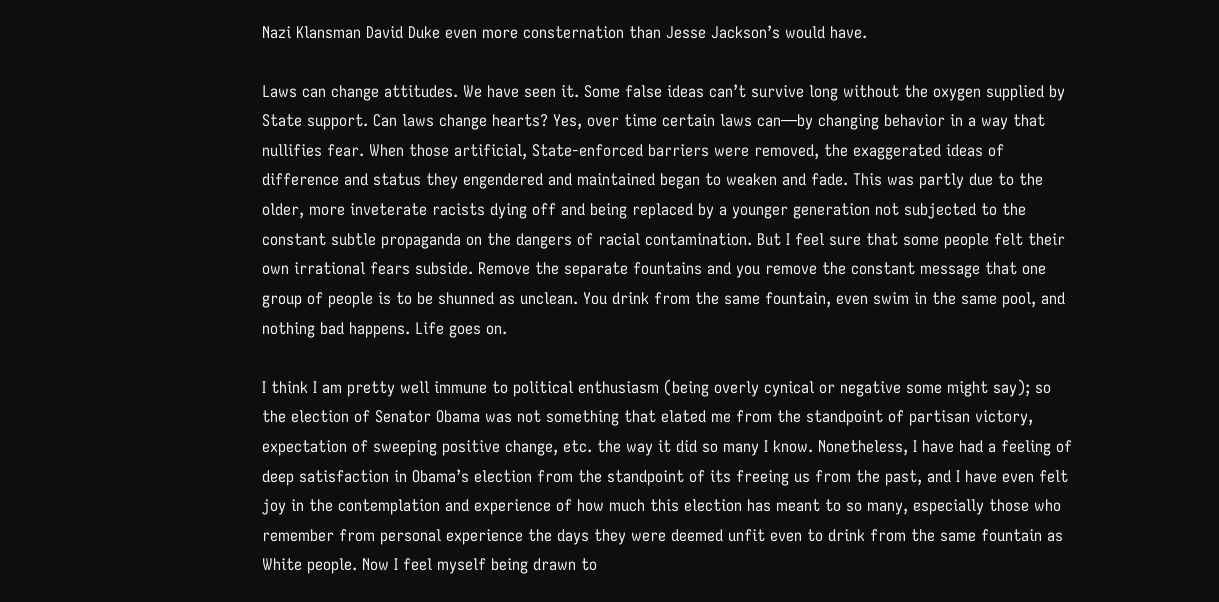Nazi Klansman David Duke even more consternation than Jesse Jackson’s would have.

Laws can change attitudes. We have seen it. Some false ideas can’t survive long without the oxygen supplied by State support. Can laws change hearts? Yes, over time certain laws can—by changing behavior in a way that nullifies fear. When those artificial, State-enforced barriers were removed, the exaggerated ideas of difference and status they engendered and maintained began to weaken and fade. This was partly due to the older, more inveterate racists dying off and being replaced by a younger generation not subjected to the constant subtle propaganda on the dangers of racial contamination. But I feel sure that some people felt their own irrational fears subside. Remove the separate fountains and you remove the constant message that one group of people is to be shunned as unclean. You drink from the same fountain, even swim in the same pool, and nothing bad happens. Life goes on.

I think I am pretty well immune to political enthusiasm (being overly cynical or negative some might say); so the election of Senator Obama was not something that elated me from the standpoint of partisan victory, expectation of sweeping positive change, etc. the way it did so many I know. Nonetheless, I have had a feeling of deep satisfaction in Obama’s election from the standpoint of its freeing us from the past, and I have even felt joy in the contemplation and experience of how much this election has meant to so many, especially those who remember from personal experience the days they were deemed unfit even to drink from the same fountain as White people. Now I feel myself being drawn to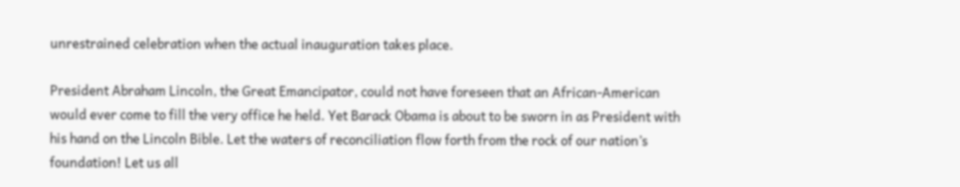unrestrained celebration when the actual inauguration takes place.

President Abraham Lincoln, the Great Emancipator, could not have foreseen that an African-American would ever come to fill the very office he held. Yet Barack Obama is about to be sworn in as President with his hand on the Lincoln Bible. Let the waters of reconciliation flow forth from the rock of our nation’s foundation! Let us all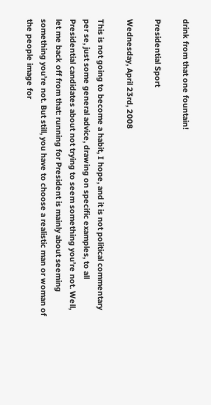drink from that one fountain!

Presidential Sport

Wednesday, April 23rd, 2008

This is not going to become a habit, I hope, and it is not political commentary per se, just some general advice, drawing on specific examples, to all Presidential candidates about not trying to seem something you’re not. Well, let me back off from that: running for President is mainly about seeming something you’re not. But still, you have to choose a realistic man or woman of the people image for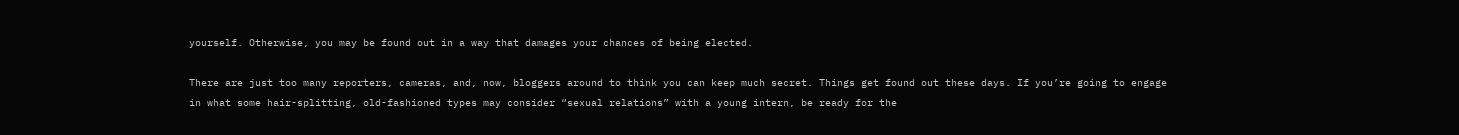yourself. Otherwise, you may be found out in a way that damages your chances of being elected.

There are just too many reporters, cameras, and, now, bloggers around to think you can keep much secret. Things get found out these days. If you’re going to engage in what some hair-splitting, old-fashioned types may consider “sexual relations” with a young intern, be ready for the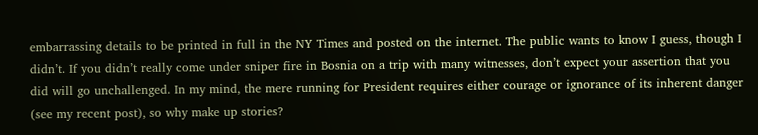embarrassing details to be printed in full in the NY Times and posted on the internet. The public wants to know I guess, though I didn’t. If you didn’t really come under sniper fire in Bosnia on a trip with many witnesses, don’t expect your assertion that you did will go unchallenged. In my mind, the mere running for President requires either courage or ignorance of its inherent danger (see my recent post), so why make up stories?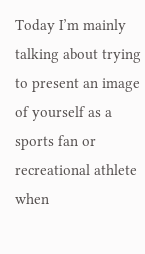Today I’m mainly talking about trying to present an image of yourself as a sports fan or recreational athlete when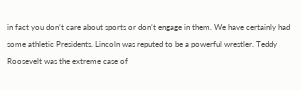in fact you don’t care about sports or don’t engage in them. We have certainly had some athletic Presidents. Lincoln was reputed to be a powerful wrestler. Teddy Roosevelt was the extreme case of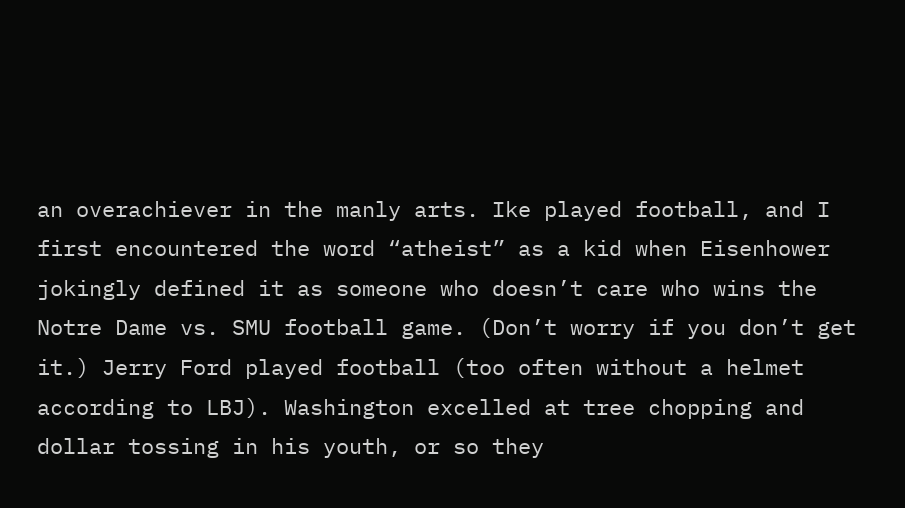an overachiever in the manly arts. Ike played football, and I first encountered the word “atheist” as a kid when Eisenhower jokingly defined it as someone who doesn’t care who wins the Notre Dame vs. SMU football game. (Don’t worry if you don’t get it.) Jerry Ford played football (too often without a helmet according to LBJ). Washington excelled at tree chopping and dollar tossing in his youth, or so they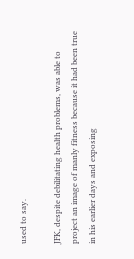used to say.

JFK, despite debilitating health problems, was able to project an image of manly fitness because it had been true in his earlier days and exposing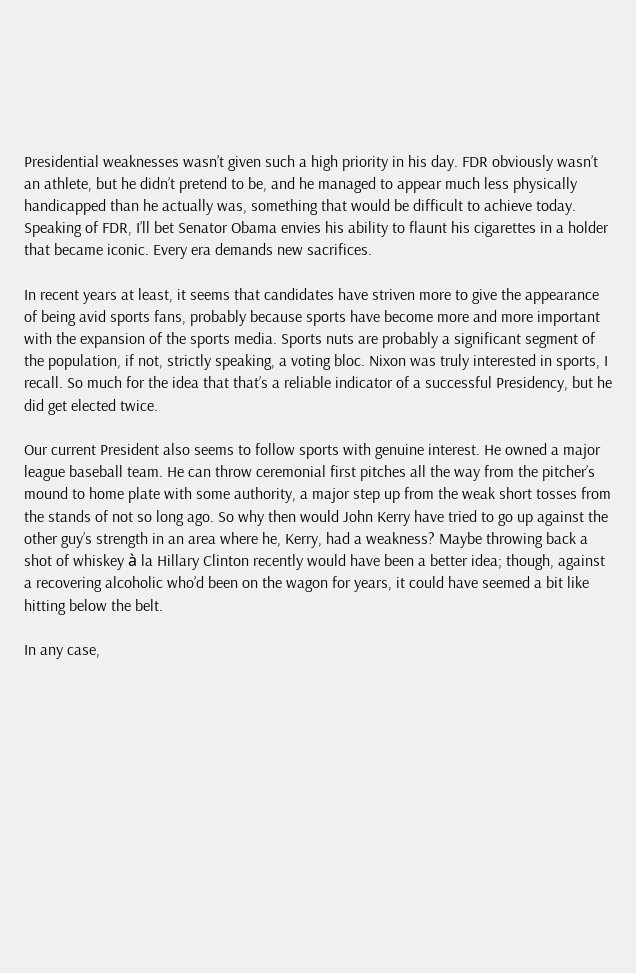Presidential weaknesses wasn’t given such a high priority in his day. FDR obviously wasn’t an athlete, but he didn’t pretend to be, and he managed to appear much less physically handicapped than he actually was, something that would be difficult to achieve today. Speaking of FDR, I’ll bet Senator Obama envies his ability to flaunt his cigarettes in a holder that became iconic. Every era demands new sacrifices.

In recent years at least, it seems that candidates have striven more to give the appearance of being avid sports fans, probably because sports have become more and more important with the expansion of the sports media. Sports nuts are probably a significant segment of the population, if not, strictly speaking, a voting bloc. Nixon was truly interested in sports, I recall. So much for the idea that that’s a reliable indicator of a successful Presidency, but he did get elected twice.

Our current President also seems to follow sports with genuine interest. He owned a major league baseball team. He can throw ceremonial first pitches all the way from the pitcher’s mound to home plate with some authority, a major step up from the weak short tosses from the stands of not so long ago. So why then would John Kerry have tried to go up against the other guy’s strength in an area where he, Kerry, had a weakness? Maybe throwing back a shot of whiskey à la Hillary Clinton recently would have been a better idea; though, against a recovering alcoholic who’d been on the wagon for years, it could have seemed a bit like hitting below the belt.

In any case,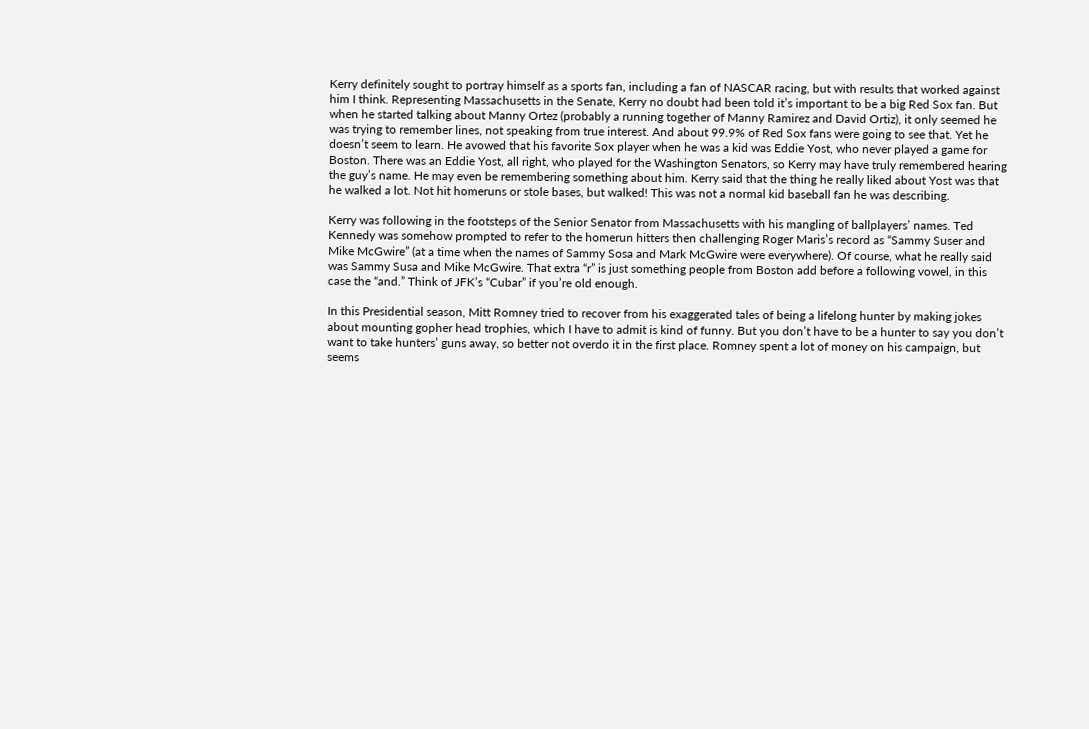Kerry definitely sought to portray himself as a sports fan, including a fan of NASCAR racing, but with results that worked against him I think. Representing Massachusetts in the Senate, Kerry no doubt had been told it’s important to be a big Red Sox fan. But when he started talking about Manny Ortez (probably a running together of Manny Ramirez and David Ortiz), it only seemed he was trying to remember lines, not speaking from true interest. And about 99.9% of Red Sox fans were going to see that. Yet he doesn’t seem to learn. He avowed that his favorite Sox player when he was a kid was Eddie Yost, who never played a game for Boston. There was an Eddie Yost, all right, who played for the Washington Senators, so Kerry may have truly remembered hearing the guy’s name. He may even be remembering something about him. Kerry said that the thing he really liked about Yost was that he walked a lot. Not hit homeruns or stole bases, but walked! This was not a normal kid baseball fan he was describing.

Kerry was following in the footsteps of the Senior Senator from Massachusetts with his mangling of ballplayers’ names. Ted Kennedy was somehow prompted to refer to the homerun hitters then challenging Roger Maris’s record as “Sammy Suser and Mike McGwire” (at a time when the names of Sammy Sosa and Mark McGwire were everywhere). Of course, what he really said was Sammy Susa and Mike McGwire. That extra “r” is just something people from Boston add before a following vowel, in this case the “and.” Think of JFK’s “Cubar” if you’re old enough.

In this Presidential season, Mitt Romney tried to recover from his exaggerated tales of being a lifelong hunter by making jokes about mounting gopher head trophies, which I have to admit is kind of funny. But you don’t have to be a hunter to say you don’t want to take hunters’ guns away, so better not overdo it in the first place. Romney spent a lot of money on his campaign, but seems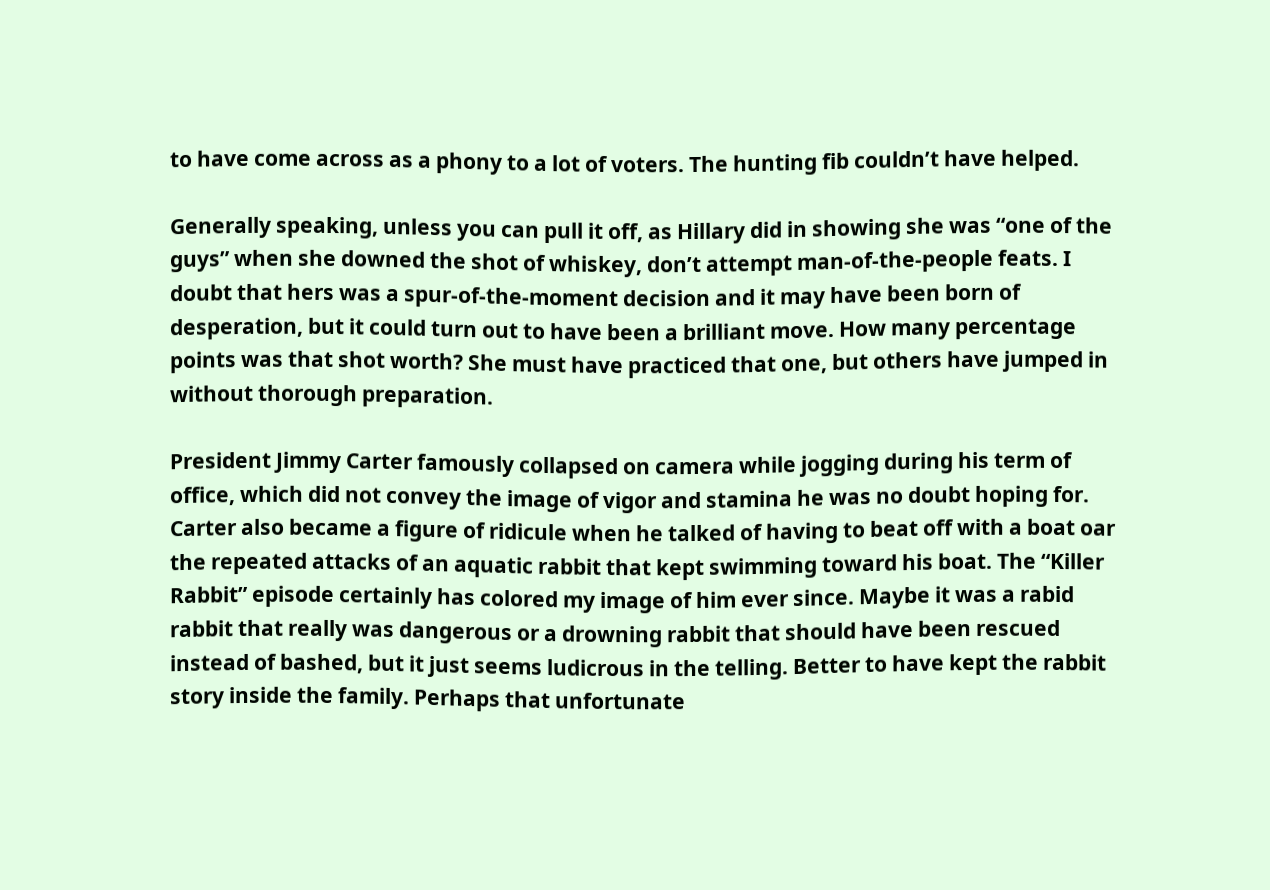to have come across as a phony to a lot of voters. The hunting fib couldn’t have helped.

Generally speaking, unless you can pull it off, as Hillary did in showing she was “one of the guys” when she downed the shot of whiskey, don’t attempt man-of-the-people feats. I doubt that hers was a spur-of-the-moment decision and it may have been born of desperation, but it could turn out to have been a brilliant move. How many percentage points was that shot worth? She must have practiced that one, but others have jumped in without thorough preparation.

President Jimmy Carter famously collapsed on camera while jogging during his term of office, which did not convey the image of vigor and stamina he was no doubt hoping for. Carter also became a figure of ridicule when he talked of having to beat off with a boat oar the repeated attacks of an aquatic rabbit that kept swimming toward his boat. The “Killer Rabbit” episode certainly has colored my image of him ever since. Maybe it was a rabid rabbit that really was dangerous or a drowning rabbit that should have been rescued instead of bashed, but it just seems ludicrous in the telling. Better to have kept the rabbit story inside the family. Perhaps that unfortunate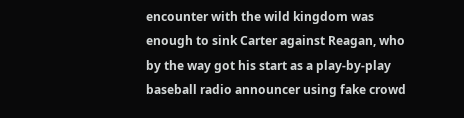encounter with the wild kingdom was enough to sink Carter against Reagan, who by the way got his start as a play-by-play baseball radio announcer using fake crowd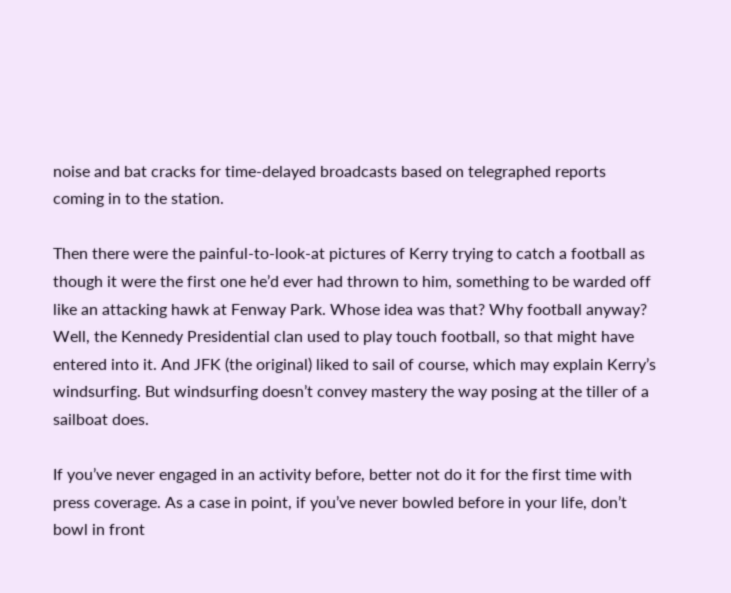noise and bat cracks for time-delayed broadcasts based on telegraphed reports coming in to the station.

Then there were the painful-to-look-at pictures of Kerry trying to catch a football as though it were the first one he’d ever had thrown to him, something to be warded off like an attacking hawk at Fenway Park. Whose idea was that? Why football anyway? Well, the Kennedy Presidential clan used to play touch football, so that might have entered into it. And JFK (the original) liked to sail of course, which may explain Kerry’s windsurfing. But windsurfing doesn’t convey mastery the way posing at the tiller of a sailboat does.

If you’ve never engaged in an activity before, better not do it for the first time with press coverage. As a case in point, if you’ve never bowled before in your life, don’t bowl in front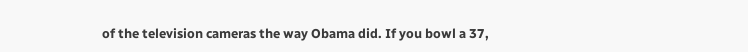of the television cameras the way Obama did. If you bowl a 37,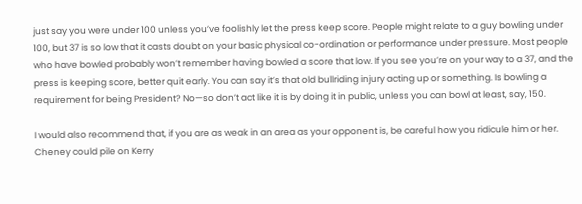just say you were under 100 unless you’ve foolishly let the press keep score. People might relate to a guy bowling under 100, but 37 is so low that it casts doubt on your basic physical co-ordination or performance under pressure. Most people who have bowled probably won’t remember having bowled a score that low. If you see you’re on your way to a 37, and the press is keeping score, better quit early. You can say it’s that old bullriding injury acting up or something. Is bowling a requirement for being President? No—so don’t act like it is by doing it in public, unless you can bowl at least, say, 150.

I would also recommend that, if you are as weak in an area as your opponent is, be careful how you ridicule him or her. Cheney could pile on Kerry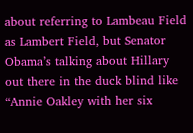about referring to Lambeau Field as Lambert Field, but Senator Obama’s talking about Hillary out there in the duck blind like “Annie Oakley with her six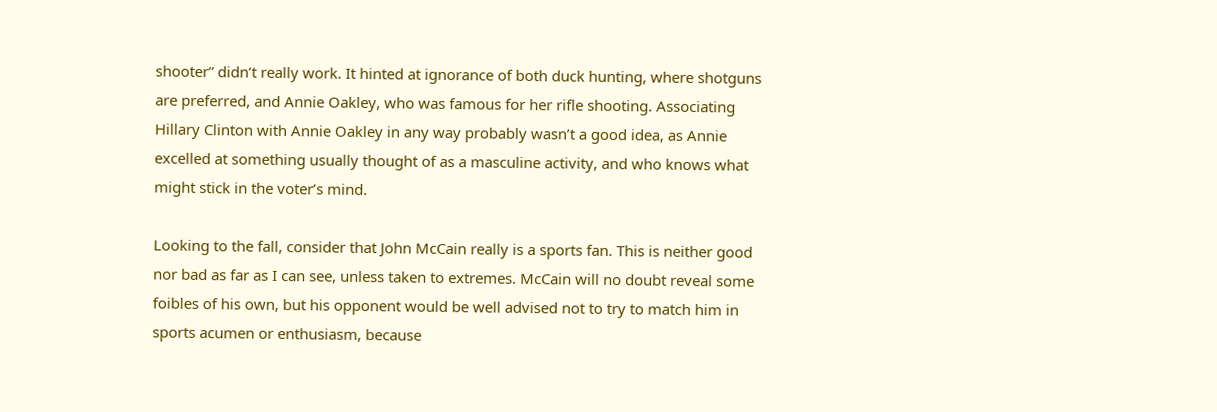shooter” didn’t really work. It hinted at ignorance of both duck hunting, where shotguns are preferred, and Annie Oakley, who was famous for her rifle shooting. Associating Hillary Clinton with Annie Oakley in any way probably wasn’t a good idea, as Annie excelled at something usually thought of as a masculine activity, and who knows what might stick in the voter’s mind.

Looking to the fall, consider that John McCain really is a sports fan. This is neither good nor bad as far as I can see, unless taken to extremes. McCain will no doubt reveal some foibles of his own, but his opponent would be well advised not to try to match him in sports acumen or enthusiasm, because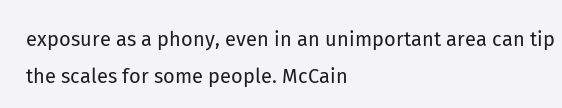exposure as a phony, even in an unimportant area can tip the scales for some people. McCain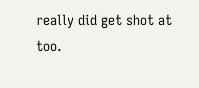really did get shot at too.